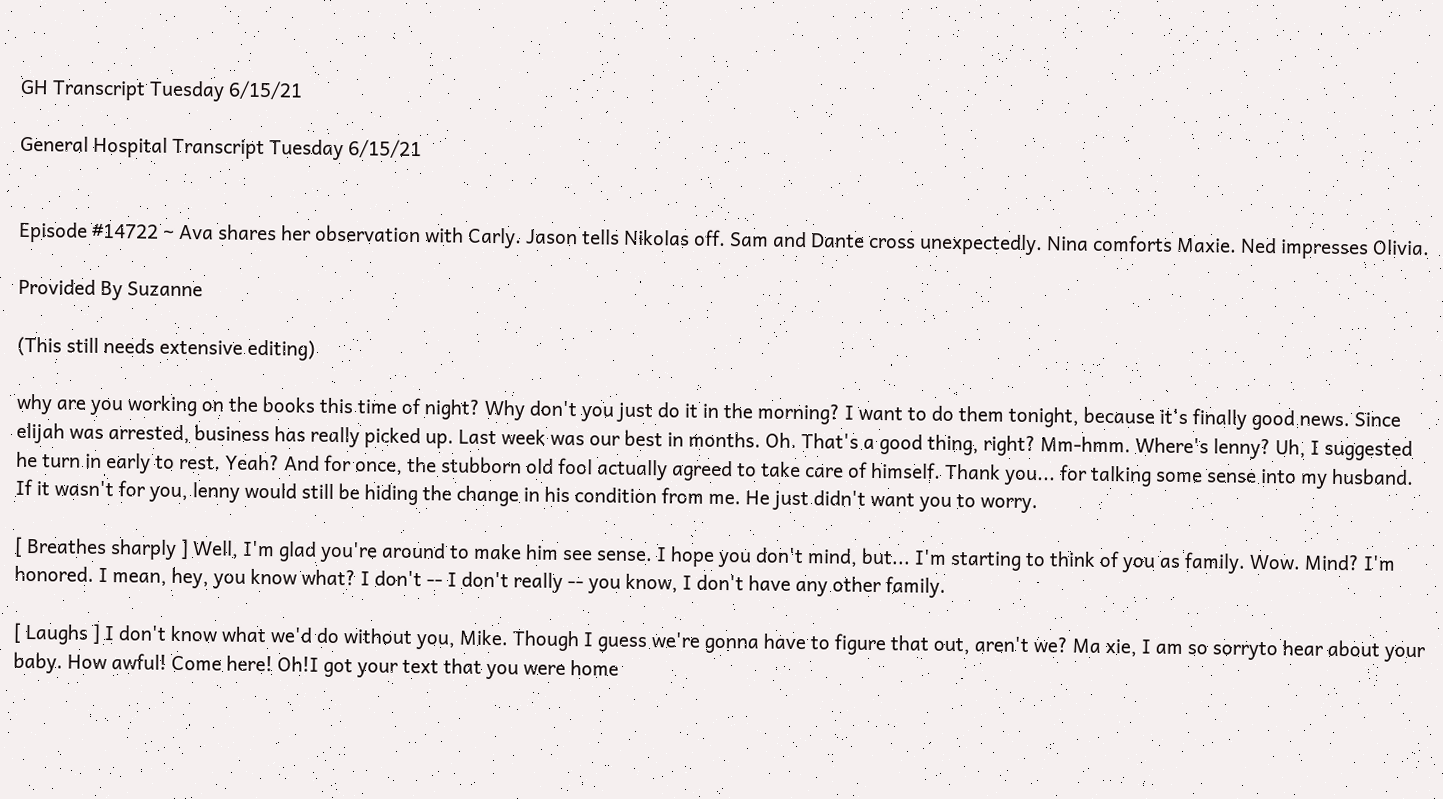GH Transcript Tuesday 6/15/21

General Hospital Transcript Tuesday 6/15/21


Episode #14722 ~ Ava shares her observation with Carly. Jason tells Nikolas off. Sam and Dante cross unexpectedly. Nina comforts Maxie. Ned impresses Olivia.

Provided By Suzanne

(This still needs extensive editing)

why are you working on the books this time of night? Why don't you just do it in the morning? I want to do them tonight, because it's finally good news. Since elijah was arrested, business has really picked up. Last week was our best in months. Oh. That's a good thing, right? Mm-hmm. Where's lenny? Uh, I suggested he turn in early to rest. Yeah? And for once, the stubborn old fool actually agreed to take care of himself. Thank you... for talking some sense into my husband. If it wasn't for you, lenny would still be hiding the change in his condition from me. He just didn't want you to worry.

[ Breathes sharply ] Well, I'm glad you're around to make him see sense. I hope you don't mind, but... I'm starting to think of you as family. Wow. Mind? I'm honored. I mean, hey, you know what? I don't -- I don't really -- you know, I don't have any other family.

[ Laughs ] I don't know what we'd do without you, Mike. Though I guess we're gonna have to figure that out, aren't we? Ma xie, I am so sorryto hear about your baby. How awful! Come here! Oh!I got your text that you were home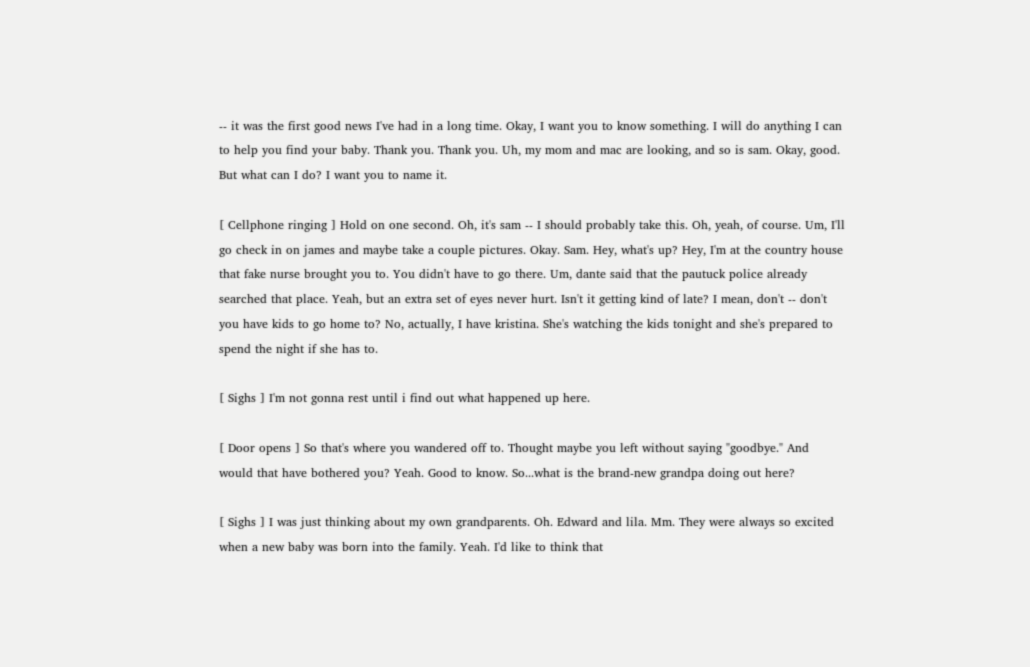-- it was the first good news I've had in a long time. Okay, I want you to know something. I will do anything I can to help you find your baby. Thank you. Thank you. Uh, my mom and mac are looking, and so is sam. Okay, good. But what can I do? I want you to name it.

[ Cellphone ringing ] Hold on one second. Oh, it's sam -- I should probably take this. Oh, yeah, of course. Um, I'll go check in on james and maybe take a couple pictures. Okay. Sam. Hey, what's up? Hey, I'm at the country house that fake nurse brought you to. You didn't have to go there. Um, dante said that the pautuck police already searched that place. Yeah, but an extra set of eyes never hurt. Isn't it getting kind of late? I mean, don't -- don't you have kids to go home to? No, actually, I have kristina. She's watching the kids tonight and she's prepared to spend the night if she has to.

[ Sighs ] I'm not gonna rest until i find out what happened up here.

[ Door opens ] So that's where you wandered off to. Thought maybe you left without saying "goodbye." And would that have bothered you? Yeah. Good to know. So...what is the brand-new grandpa doing out here?

[ Sighs ] I was just thinking about my own grandparents. Oh. Edward and lila. Mm. They were always so excited when a new baby was born into the family. Yeah. I'd like to think that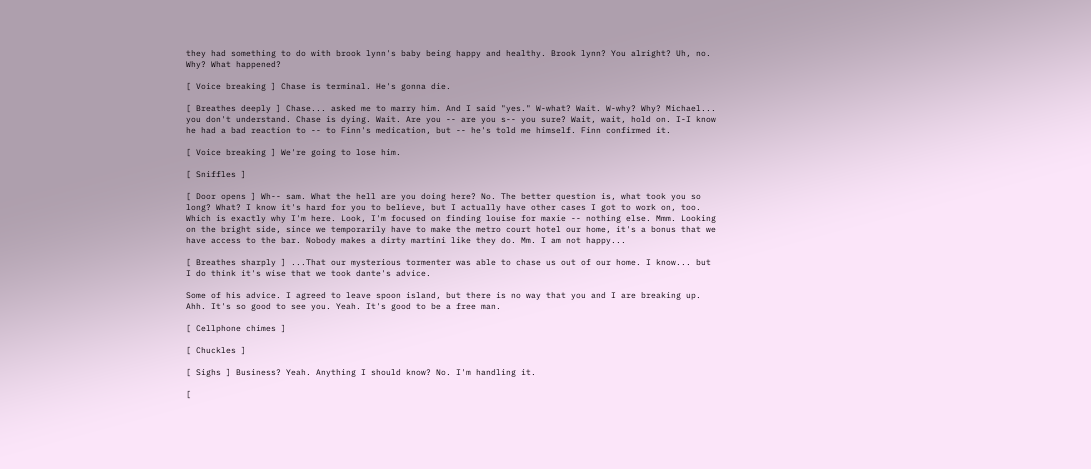they had something to do with brook lynn's baby being happy and healthy. Brook lynn? You alright? Uh, no. Why? What happened?

[ Voice breaking ] Chase is terminal. He's gonna die.

[ Breathes deeply ] Chase... asked me to marry him. And I said "yes." W-what? Wait. W-why? Why? Michael... you don't understand. Chase is dying. Wait. Are you -- are you s-- you sure? Wait, wait, hold on. I-I know he had a bad reaction to -- to Finn's medication, but -- he's told me himself. Finn confirmed it.

[ Voice breaking ] We're going to lose him.

[ Sniffles ]

[ Door opens ] Wh-- sam. What the hell are you doing here? No. The better question is, what took you so long? What? I know it's hard for you to believe, but I actually have other cases I got to work on, too. Which is exactly why I'm here. Look, I'm focused on finding louise for maxie -- nothing else. Mmm. Looking on the bright side, since we temporarily have to make the metro court hotel our home, it's a bonus that we have access to the bar. Nobody makes a dirty martini like they do. Mm. I am not happy...

[ Breathes sharply ] ...That our mysterious tormenter was able to chase us out of our home. I know... but I do think it's wise that we took dante's advice.

Some of his advice. I agreed to leave spoon island, but there is no way that you and I are breaking up. Ahh. It's so good to see you. Yeah. It's good to be a free man.

[ Cellphone chimes ]

[ Chuckles ]

[ Sighs ] Business? Yeah. Anything I should know? No. I'm handling it.

[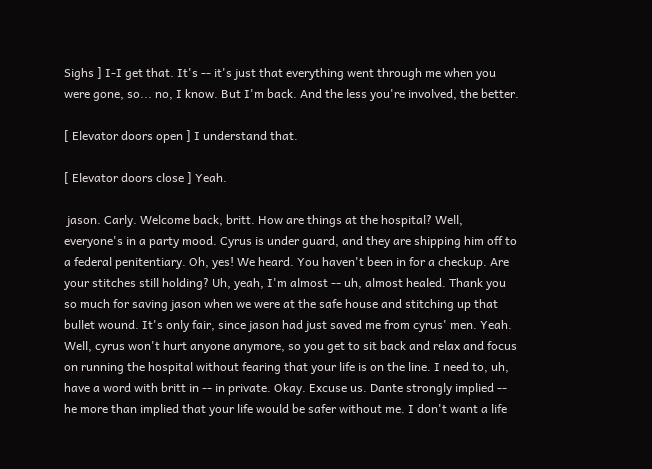Sighs ] I-I get that. It's -- it's just that everything went through me when you were gone, so... no, I know. But I'm back. And the less you're involved, the better.

[ Elevator doors open ] I understand that.

[ Elevator doors close ] Yeah.

 jason. Carly. Welcome back, britt. How are things at the hospital? Well, everyone's in a party mood. Cyrus is under guard, and they are shipping him off to a federal penitentiary. Oh, yes! We heard. You haven't been in for a checkup. Are your stitches still holding? Uh, yeah, I'm almost -- uh, almost healed. Thank you so much for saving jason when we were at the safe house and stitching up that bullet wound. It's only fair, since jason had just saved me from cyrus' men. Yeah. Well, cyrus won't hurt anyone anymore, so you get to sit back and relax and focus on running the hospital without fearing that your life is on the line. I need to, uh, have a word with britt in -- in private. Okay. Excuse us. Dante strongly implied -- he more than implied that your life would be safer without me. I don't want a life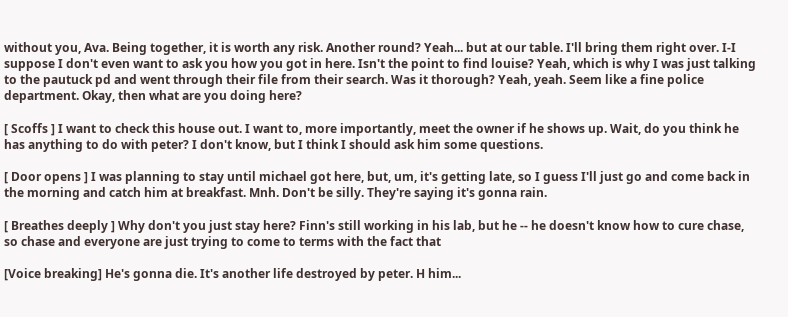without you, Ava. Being together, it is worth any risk. Another round? Yeah... but at our table. I'll bring them right over. I-I suppose I don't even want to ask you how you got in here. Isn't the point to find louise? Yeah, which is why I was just talking to the pautuck pd and went through their file from their search. Was it thorough? Yeah, yeah. Seem like a fine police department. Okay, then what are you doing here?

[ Scoffs ] I want to check this house out. I want to, more importantly, meet the owner if he shows up. Wait, do you think he has anything to do with peter? I don't know, but I think I should ask him some questions.

[ Door opens ] I was planning to stay until michael got here, but, um, it's getting late, so I guess I'll just go and come back in the morning and catch him at breakfast. Mnh. Don't be silly. They're saying it's gonna rain.

[ Breathes deeply ] Why don't you just stay here? Finn's still working in his lab, but he -- he doesn't know how to cure chase, so chase and everyone are just trying to come to terms with the fact that

[Voice breaking] He's gonna die. It's another life destroyed by peter. H him...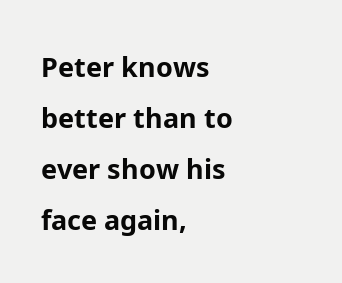Peter knows better than to ever show his face again,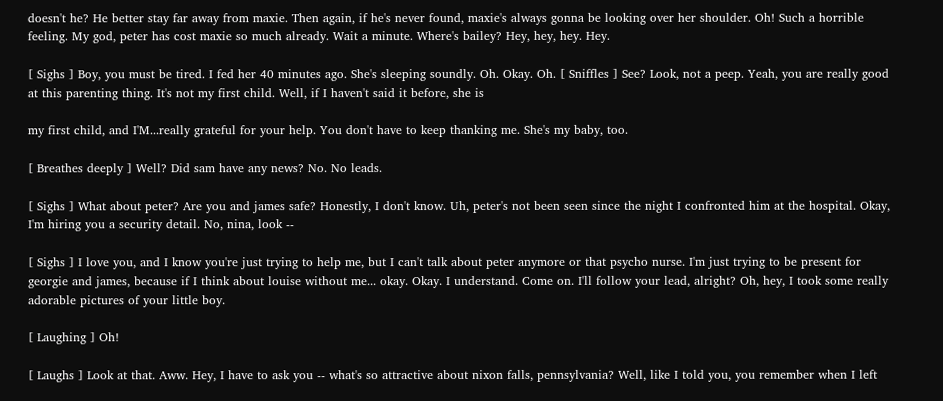doesn't he? He better stay far away from maxie. Then again, if he's never found, maxie's always gonna be looking over her shoulder. Oh! Such a horrible feeling. My god, peter has cost maxie so much already. Wait a minute. Where's bailey? Hey, hey, hey. Hey.

[ Sighs ] Boy, you must be tired. I fed her 40 minutes ago. She's sleeping soundly. Oh. Okay. Oh. [ Sniffles ] See? Look, not a peep. Yeah, you are really good at this parenting thing. It's not my first child. Well, if I haven't said it before, she is

my first child, and I'M...really grateful for your help. You don't have to keep thanking me. She's my baby, too.

[ Breathes deeply ] Well? Did sam have any news? No. No leads.

[ Sighs ] What about peter? Are you and james safe? Honestly, I don't know. Uh, peter's not been seen since the night I confronted him at the hospital. Okay, I'm hiring you a security detail. No, nina, look --

[ Sighs ] I love you, and I know you're just trying to help me, but I can't talk about peter anymore or that psycho nurse. I'm just trying to be present for georgie and james, because if I think about louise without me... okay. Okay. I understand. Come on. I'll follow your lead, alright? Oh, hey, I took some really adorable pictures of your little boy.

[ Laughing ] Oh!

[ Laughs ] Look at that. Aww. Hey, I have to ask you -- what's so attractive about nixon falls, pennsylvania? Well, like I told you, you remember when I left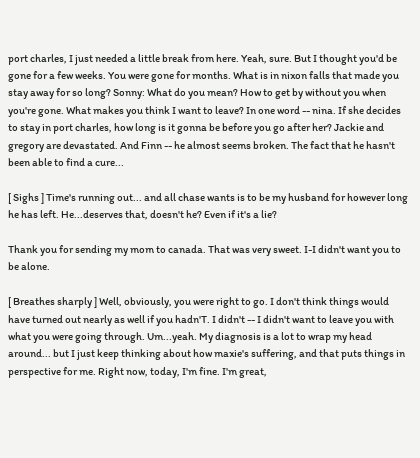port charles, I just needed a little break from here. Yeah, sure. But I thought you'd be gone for a few weeks. You were gone for months. What is in nixon falls that made you stay away for so long? Sonny: What do you mean? How to get by without you when you're gone. What makes you think I want to leave? In one word -- nina. If she decides to stay in port charles, how long is it gonna be before you go after her? Jackie and gregory are devastated. And Finn -- he almost seems broken. The fact that he hasn't been able to find a cure...

[ Sighs ] Time's running out... and all chase wants is to be my husband for however long he has left. He...deserves that, doesn't he? Even if it's a lie?

Thank you for sending my mom to canada. That was very sweet. I-I didn't want you to be alone.

[ Breathes sharply ] Well, obviously, you were right to go. I don't think things would have turned out nearly as well if you hadn'T. I didn't -- I didn't want to leave you with what you were going through. Um...yeah. My diagnosis is a lot to wrap my head around... but I just keep thinking about how maxie's suffering, and that puts things in perspective for me. Right now, today, I'm fine. I'm great,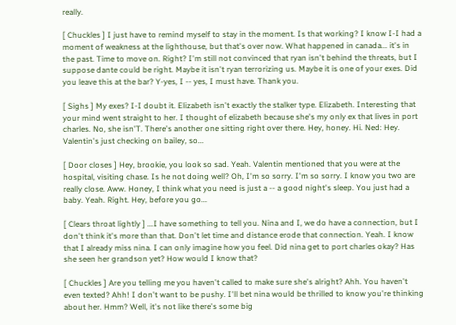really.

[ Chuckles ] I just have to remind myself to stay in the moment. Is that working? I know I-I had a moment of weakness at the lighthouse, but that's over now. What happened in canada... it's in the past. Time to move on. Right? I'm still not convinced that ryan isn't behind the threats, but I suppose dante could be right. Maybe it isn't ryan terrorizing us. Maybe it is one of your exes. Did you leave this at the bar? Y-yes, I -- yes, I must have. Thank you.

[ Sighs ] My exes? I-I doubt it. Elizabeth isn't exactly the stalker type. Elizabeth. Interesting that your mind went straight to her. I thought of elizabeth because she's my only ex that lives in port charles. No, she isn'T. There's another one sitting right over there. Hey, honey. Hi. Ned: Hey. Valentin's just checking on bailey, so...

[ Door closes ] Hey, brookie, you look so sad. Yeah. Valentin mentioned that you were at the hospital, visiting chase. Is he not doing well? Oh, I'm so sorry. I'm so sorry. I know you two are really close. Aww. Honey, I think what you need is just a -- a good night's sleep. You just had a baby. Yeah. Right. Hey, before you go...

[ Clears throat lightly ] ...I have something to tell you. Nina and I, we do have a connection, but I don't think it's more than that. Don't let time and distance erode that connection. Yeah. I know that I already miss nina. I can only imagine how you feel. Did nina get to port charles okay? Has she seen her grandson yet? How would I know that?

[ Chuckles ] Are you telling me you haven't called to make sure she's alright? Ahh. You haven't even texted? Ahh! I don't want to be pushy. I'll bet nina would be thrilled to know you're thinking about her. Hmm? Well, it's not like there's some big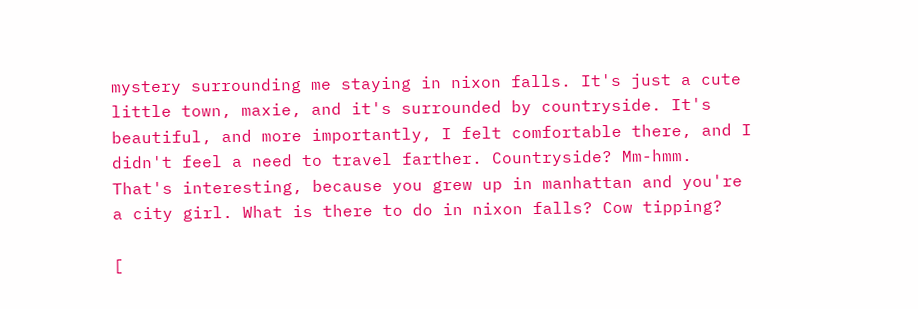mystery surrounding me staying in nixon falls. It's just a cute little town, maxie, and it's surrounded by countryside. It's beautiful, and more importantly, I felt comfortable there, and I didn't feel a need to travel farther. Countryside? Mm-hmm. That's interesting, because you grew up in manhattan and you're a city girl. What is there to do in nixon falls? Cow tipping?

[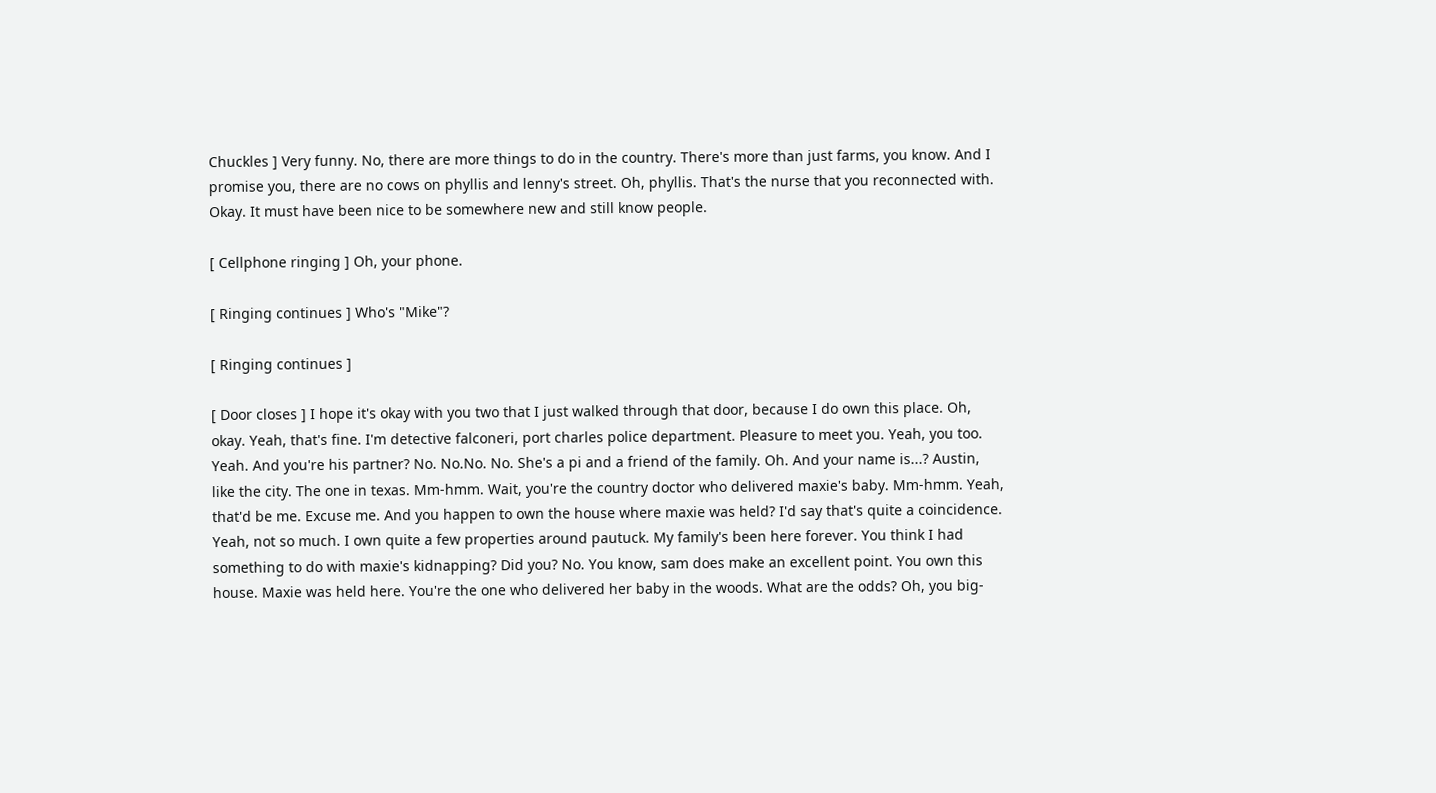Chuckles ] Very funny. No, there are more things to do in the country. There's more than just farms, you know. And I promise you, there are no cows on phyllis and lenny's street. Oh, phyllis. That's the nurse that you reconnected with. Okay. It must have been nice to be somewhere new and still know people.

[ Cellphone ringing ] Oh, your phone.

[ Ringing continues ] Who's "Mike"?

[ Ringing continues ]

[ Door closes ] I hope it's okay with you two that I just walked through that door, because I do own this place. Oh, okay. Yeah, that's fine. I'm detective falconeri, port charles police department. Pleasure to meet you. Yeah, you too. Yeah. And you're his partner? No. No.No. No. She's a pi and a friend of the family. Oh. And your name is...? Austin, like the city. The one in texas. Mm-hmm. Wait, you're the country doctor who delivered maxie's baby. Mm-hmm. Yeah, that'd be me. Excuse me. And you happen to own the house where maxie was held? I'd say that's quite a coincidence. Yeah, not so much. I own quite a few properties around pautuck. My family's been here forever. You think I had something to do with maxie's kidnapping? Did you? No. You know, sam does make an excellent point. You own this house. Maxie was held here. You're the one who delivered her baby in the woods. What are the odds? Oh, you big-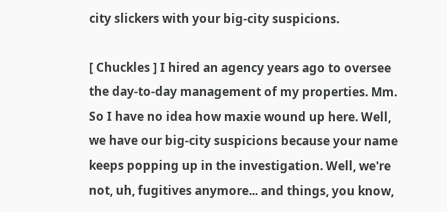city slickers with your big-city suspicions.

[ Chuckles ] I hired an agency years ago to oversee the day-to-day management of my properties. Mm. So I have no idea how maxie wound up here. Well, we have our big-city suspicions because your name keeps popping up in the investigation. Well, we're not, uh, fugitives anymore... and things, you know,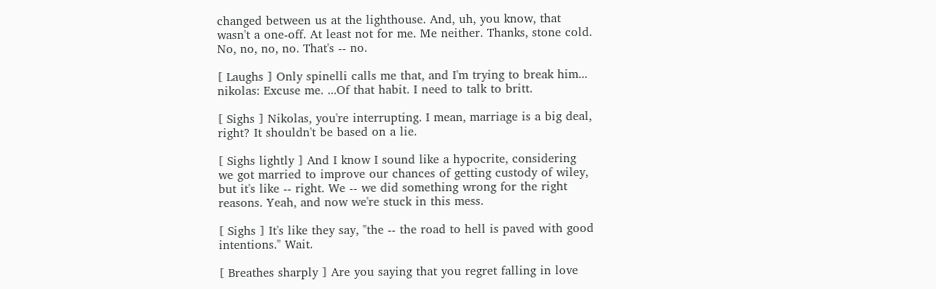changed between us at the lighthouse. And, uh, you know, that wasn't a one-off. At least not for me. Me neither. Thanks, stone cold. No, no, no, no. That's -- no.

[ Laughs ] Only spinelli calls me that, and I'm trying to break him... nikolas: Excuse me. ...Of that habit. I need to talk to britt.

[ Sighs ] Nikolas, you're interrupting. I mean, marriage is a big deal, right? It shouldn't be based on a lie.

[ Sighs lightly ] And I know I sound like a hypocrite, considering we got married to improve our chances of getting custody of wiley, but it's like -- right. We -- we did something wrong for the right reasons. Yeah, and now we're stuck in this mess.

[ Sighs ] It's like they say, "the -- the road to hell is paved with good intentions." Wait.

[ Breathes sharply ] Are you saying that you regret falling in love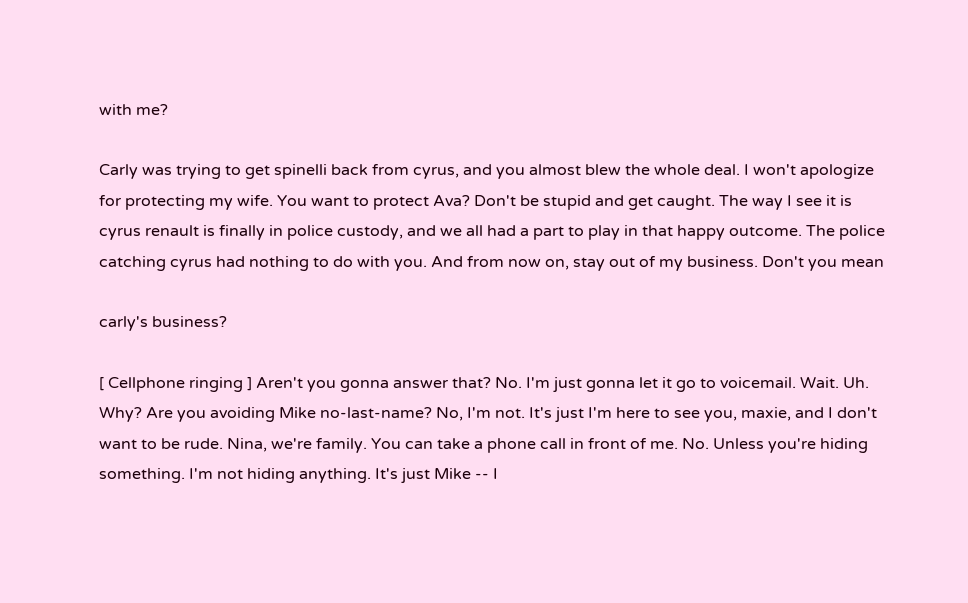with me?

Carly was trying to get spinelli back from cyrus, and you almost blew the whole deal. I won't apologize for protecting my wife. You want to protect Ava? Don't be stupid and get caught. The way I see it is cyrus renault is finally in police custody, and we all had a part to play in that happy outcome. The police catching cyrus had nothing to do with you. And from now on, stay out of my business. Don't you mean

carly's business?

[ Cellphone ringing ] Aren't you gonna answer that? No. I'm just gonna let it go to voicemail. Wait. Uh. Why? Are you avoiding Mike no-last-name? No, I'm not. It's just I'm here to see you, maxie, and I don't want to be rude. Nina, we're family. You can take a phone call in front of me. No. Unless you're hiding something. I'm not hiding anything. It's just Mike -- I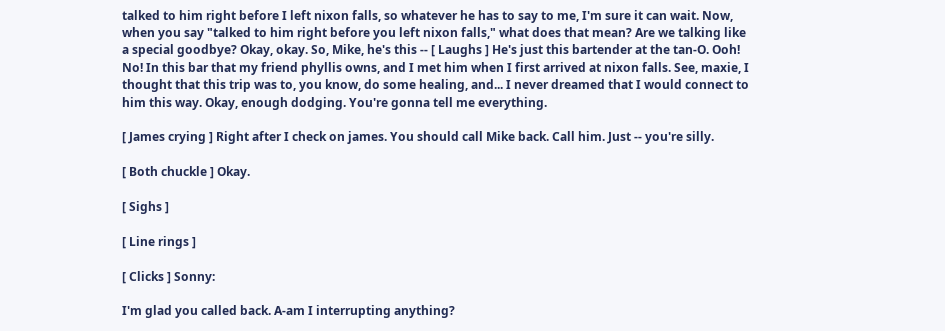talked to him right before I left nixon falls, so whatever he has to say to me, I'm sure it can wait. Now, when you say "talked to him right before you left nixon falls," what does that mean? Are we talking like a special goodbye? Okay, okay. So, Mike, he's this -- [ Laughs ] He's just this bartender at the tan-O. Ooh! No! In this bar that my friend phyllis owns, and I met him when I first arrived at nixon falls. See, maxie, I thought that this trip was to, you know, do some healing, and... I never dreamed that I would connect to him this way. Okay, enough dodging. You're gonna tell me everything.

[ James crying ] Right after I check on james. You should call Mike back. Call him. Just -- you're silly.

[ Both chuckle ] Okay.

[ Sighs ]

[ Line rings ]

[ Clicks ] Sonny:

I'm glad you called back. A-am I interrupting anything?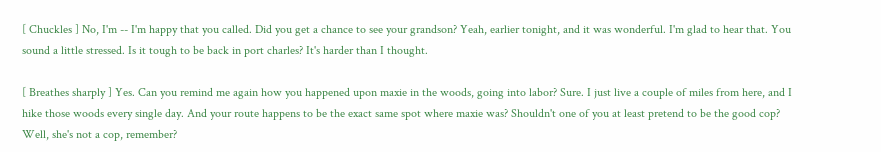[ Chuckles ] No, I'm -- I'm happy that you called. Did you get a chance to see your grandson? Yeah, earlier tonight, and it was wonderful. I'm glad to hear that. You sound a little stressed. Is it tough to be back in port charles? It's harder than I thought.

[ Breathes sharply ] Yes. Can you remind me again how you happened upon maxie in the woods, going into labor? Sure. I just live a couple of miles from here, and I hike those woods every single day. And your route happens to be the exact same spot where maxie was? Shouldn't one of you at least pretend to be the good cop? Well, she's not a cop, remember?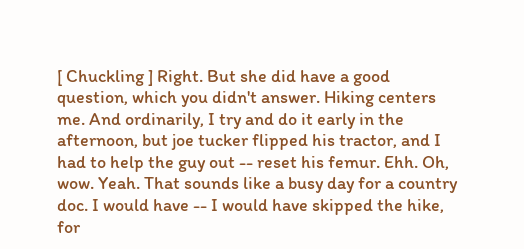[ Chuckling ] Right. But she did have a good question, which you didn't answer. Hiking centers me. And ordinarily, I try and do it early in the afternoon, but joe tucker flipped his tractor, and I had to help the guy out -- reset his femur. Ehh. Oh, wow. Yeah. That sounds like a busy day for a country doc. I would have -- I would have skipped the hike, for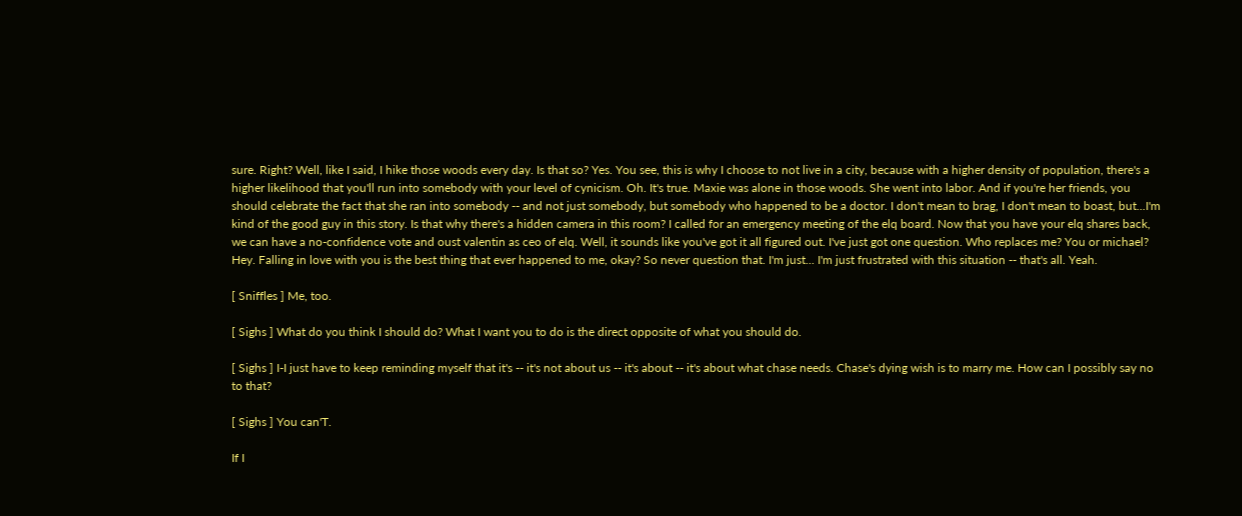sure. Right? Well, like I said, I hike those woods every day. Is that so? Yes. You see, this is why I choose to not live in a city, because with a higher density of population, there's a higher likelihood that you'll run into somebody with your level of cynicism. Oh. It's true. Maxie was alone in those woods. She went into labor. And if you're her friends, you should celebrate the fact that she ran into somebody -- and not just somebody, but somebody who happened to be a doctor. I don't mean to brag, I don't mean to boast, but...I'm kind of the good guy in this story. Is that why there's a hidden camera in this room? I called for an emergency meeting of the elq board. Now that you have your elq shares back, we can have a no-confidence vote and oust valentin as ceo of elq. Well, it sounds like you've got it all figured out. I've just got one question. Who replaces me? You or michael? Hey. Falling in love with you is the best thing that ever happened to me, okay? So never question that. I'm just... I'm just frustrated with this situation -- that's all. Yeah.

[ Sniffles ] Me, too.

[ Sighs ] What do you think I should do? What I want you to do is the direct opposite of what you should do.

[ Sighs ] I-I just have to keep reminding myself that it's -- it's not about us -- it's about -- it's about what chase needs. Chase's dying wish is to marry me. How can I possibly say no to that?

[ Sighs ] You can'T.

If I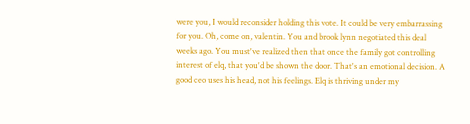were you, I would reconsider holding this vote. It could be very embarrassing for you. Oh, come on, valentin. You and brook lynn negotiated this deal weeks ago. You must've realized then that once the family got controlling interest of elq, that you'd be shown the door. That's an emotional decision. A good ceo uses his head, not his feelings. Elq is thriving under my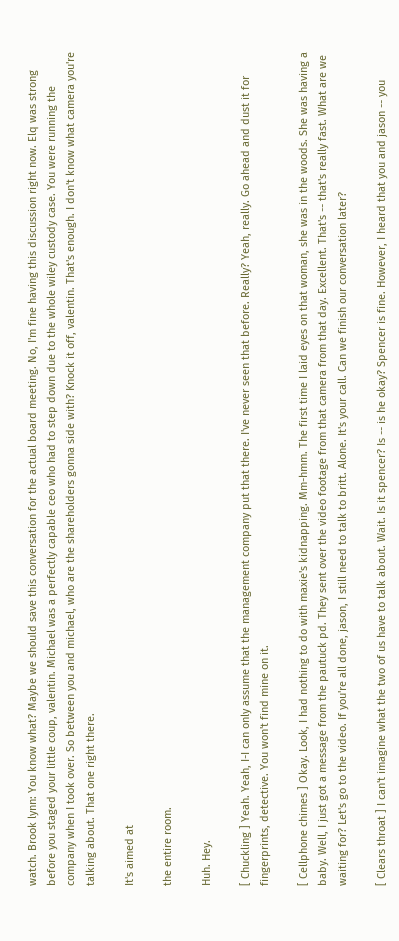watch. Brook lynn: You know what? Maybe we should save this conversation for the actual board meeting. No, I'm fine having this discussion right now. Elq was strong before you staged your little coup, valentin. Michael was a perfectly capable ceo who had to step down due to the whole wiley custody case. You were running the company when I took over. So between you and michael, who are the shareholders gonna side with? Knock it off, valentin. That's enough. I don't know what camera you're talking about. That one right there.

It's aimed at

the entire room.

Huh. Hey.

[ Chuckling ] Yeah. Yeah, I-I can only assume that the management company put that there. I've never seen that before. Really? Yeah, really. Go ahead and dust it for fingerprints, detective. You won't find mine on it.

[ Cellphone chimes ] Okay. Look, I had nothing to do with maxie's kidnapping. Mm-hmm. The first time I laid eyes on that woman, she was in the woods. She was having a baby. Well, I just got a message from the pautuck pd. They sent over the video footage from that camera from that day. Excellent. That's -- that's really fast. What are we waiting for? Let's go to the video. If you're all done, jason, I still need to talk to britt. Alone. It's your call. Can we finish our conversation later?

[ Clears throat ] I can't imagine what the two of us have to talk about. Wait. Is it spencer? Is -- is he okay? Spencer is fine. However, I heard that you and jason -- you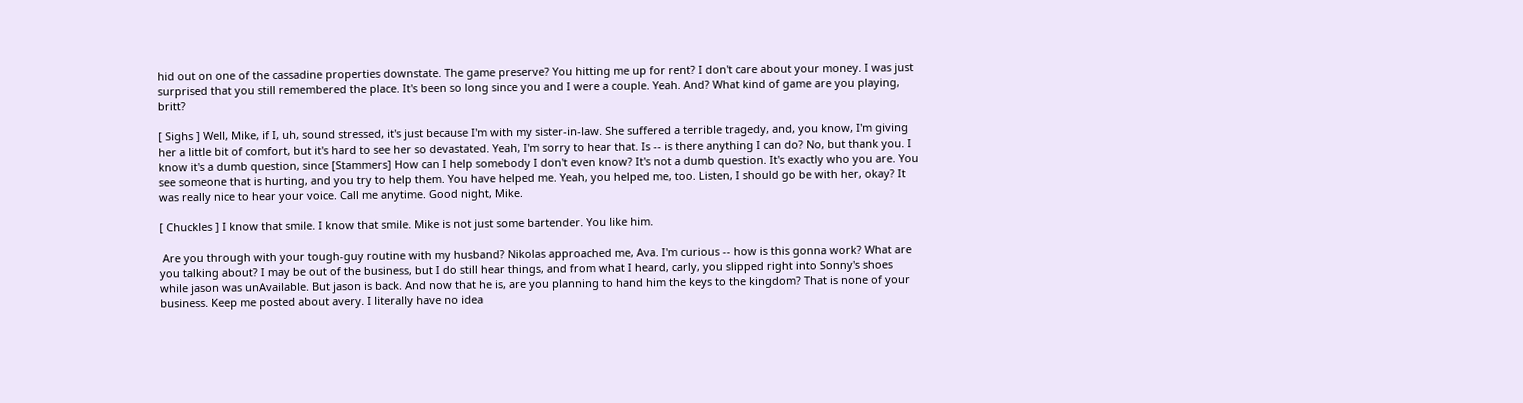hid out on one of the cassadine properties downstate. The game preserve? You hitting me up for rent? I don't care about your money. I was just surprised that you still remembered the place. It's been so long since you and I were a couple. Yeah. And? What kind of game are you playing, britt?

[ Sighs ] Well, Mike, if I, uh, sound stressed, it's just because I'm with my sister-in-law. She suffered a terrible tragedy, and, you know, I'm giving her a little bit of comfort, but it's hard to see her so devastated. Yeah, I'm sorry to hear that. Is -- is there anything I can do? No, but thank you. I know it's a dumb question, since [Stammers] How can I help somebody I don't even know? It's not a dumb question. It's exactly who you are. You see someone that is hurting, and you try to help them. You have helped me. Yeah, you helped me, too. Listen, I should go be with her, okay? It was really nice to hear your voice. Call me anytime. Good night, Mike.

[ Chuckles ] I know that smile. I know that smile. Mike is not just some bartender. You like him.

 Are you through with your tough-guy routine with my husband? Nikolas approached me, Ava. I'm curious -- how is this gonna work? What are you talking about? I may be out of the business, but I do still hear things, and from what I heard, carly, you slipped right into Sonny's shoes while jason was unAvailable. But jason is back. And now that he is, are you planning to hand him the keys to the kingdom? That is none of your business. Keep me posted about avery. I literally have no idea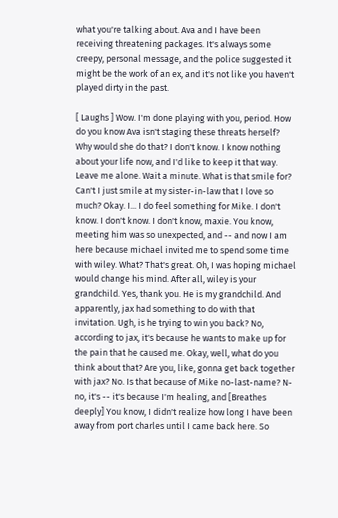what you're talking about. Ava and I have been receiving threatening packages. It's always some creepy, personal message, and the police suggested it might be the work of an ex, and it's not like you haven't played dirty in the past.

[ Laughs ] Wow. I'm done playing with you, period. How do you know Ava isn't staging these threats herself? Why would she do that? I don't know. I know nothing about your life now, and I'd like to keep it that way. Leave me alone. Wait a minute. What is that smile for? Can't I just smile at my sister-in-law that I love so much? Okay. I... I do feel something for Mike. I don't know. I don't know. I don't know, maxie. You know, meeting him was so unexpected, and -- and now I am here because michael invited me to spend some time with wiley. What? That's great. Oh, I was hoping michael would change his mind. After all, wiley is your grandchild. Yes, thank you. He is my grandchild. And apparently, jax had something to do with that invitation. Ugh, is he trying to win you back? No, according to jax, it's because he wants to make up for the pain that he caused me. Okay, well, what do you think about that? Are you, like, gonna get back together with jax? No. Is that because of Mike no-last-name? N-no, it's -- it's because I'm healing, and [Breathes deeply] You know, I didn't realize how long I have been away from port charles until I came back here. So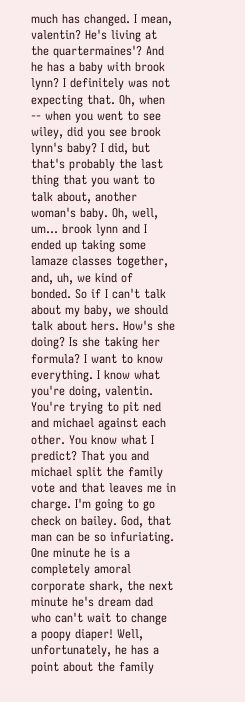much has changed. I mean, valentin? He's living at the quartermaines'? And he has a baby with brook lynn? I definitely was not expecting that. Oh, when -- when you went to see wiley, did you see brook lynn's baby? I did, but that's probably the last thing that you want to talk about, another woman's baby. Oh, well, um... brook lynn and I ended up taking some lamaze classes together, and, uh, we kind of bonded. So if I can't talk about my baby, we should talk about hers. How's she doing? Is she taking her formula? I want to know everything. I know what you're doing, valentin. You're trying to pit ned and michael against each other. You know what I predict? That you and michael split the family vote and that leaves me in charge. I'm going to go check on bailey. God, that man can be so infuriating. One minute he is a completely amoral corporate shark, the next minute he's dream dad who can't wait to change a poopy diaper! Well, unfortunately, he has a point about the family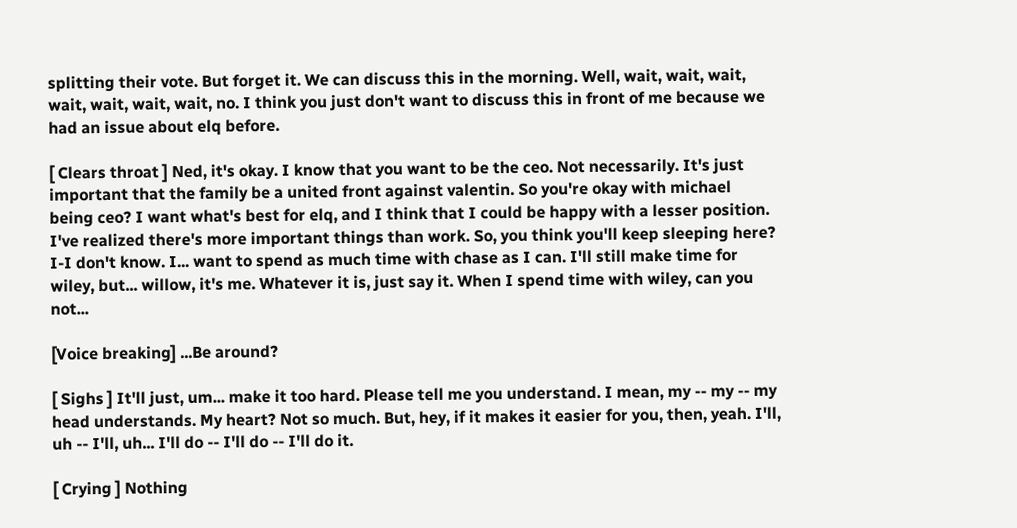splitting their vote. But forget it. We can discuss this in the morning. Well, wait, wait, wait, wait, wait, wait, wait, no. I think you just don't want to discuss this in front of me because we had an issue about elq before.

[ Clears throat ] Ned, it's okay. I know that you want to be the ceo. Not necessarily. It's just important that the family be a united front against valentin. So you're okay with michael being ceo? I want what's best for elq, and I think that I could be happy with a lesser position. I've realized there's more important things than work. So, you think you'll keep sleeping here? I-I don't know. I... want to spend as much time with chase as I can. I'll still make time for wiley, but... willow, it's me. Whatever it is, just say it. When I spend time with wiley, can you not...

[Voice breaking] ...Be around?

[ Sighs ] It'll just, um... make it too hard. Please tell me you understand. I mean, my -- my -- my head understands. My heart? Not so much. But, hey, if it makes it easier for you, then, yeah. I'll, uh -- I'll, uh... I'll do -- I'll do -- I'll do it.

[ Crying ] Nothing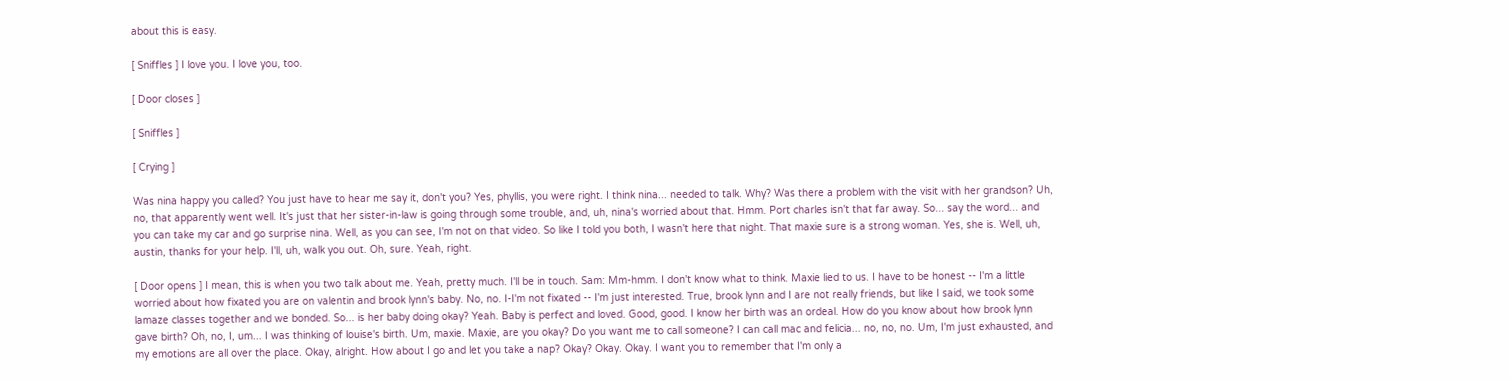about this is easy.

[ Sniffles ] I love you. I love you, too.

[ Door closes ]

[ Sniffles ]

[ Crying ]

Was nina happy you called? You just have to hear me say it, don't you? Yes, phyllis, you were right. I think nina... needed to talk. Why? Was there a problem with the visit with her grandson? Uh, no, that apparently went well. It's just that her sister-in-law is going through some trouble, and, uh, nina's worried about that. Hmm. Port charles isn't that far away. So... say the word... and you can take my car and go surprise nina. Well, as you can see, I'm not on that video. So like I told you both, I wasn't here that night. That maxie sure is a strong woman. Yes, she is. Well, uh, austin, thanks for your help. I'll, uh, walk you out. Oh, sure. Yeah, right.

[ Door opens ] I mean, this is when you two talk about me. Yeah, pretty much. I'll be in touch. Sam: Mm-hmm. I don't know what to think. Maxie lied to us. I have to be honest -- I'm a little worried about how fixated you are on valentin and brook lynn's baby. No, no. I-I'm not fixated -- I'm just interested. True, brook lynn and I are not really friends, but like I said, we took some lamaze classes together and we bonded. So... is her baby doing okay? Yeah. Baby is perfect and loved. Good, good. I know her birth was an ordeal. How do you know about how brook lynn gave birth? Oh, no, I, um... I was thinking of louise's birth. Um, maxie. Maxie, are you okay? Do you want me to call someone? I can call mac and felicia... no, no, no. Um, I'm just exhausted, and my emotions are all over the place. Okay, alright. How about I go and let you take a nap? Okay? Okay. Okay. I want you to remember that I'm only a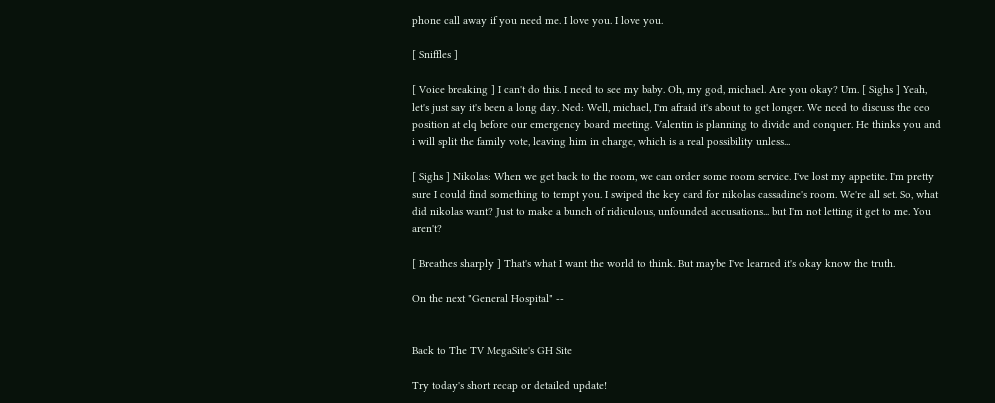phone call away if you need me. I love you. I love you.

[ Sniffles ]

[ Voice breaking ] I can't do this. I need to see my baby. Oh, my god, michael. Are you okay? Um. [ Sighs ] Yeah, let's just say it's been a long day. Ned: Well, michael, I'm afraid it's about to get longer. We need to discuss the ceo position at elq before our emergency board meeting. Valentin is planning to divide and conquer. He thinks you and i will split the family vote, leaving him in charge, which is a real possibility unless...

[ Sighs ] Nikolas: When we get back to the room, we can order some room service. I've lost my appetite. I'm pretty sure I could find something to tempt you. I swiped the key card for nikolas cassadine's room. We're all set. So, what did nikolas want? Just to make a bunch of ridiculous, unfounded accusations... but I'm not letting it get to me. You aren't?

[ Breathes sharply ] That's what I want the world to think. But maybe I've learned it's okay know the truth.

On the next "General Hospital" --


Back to The TV MegaSite's GH Site

Try today's short recap or detailed update!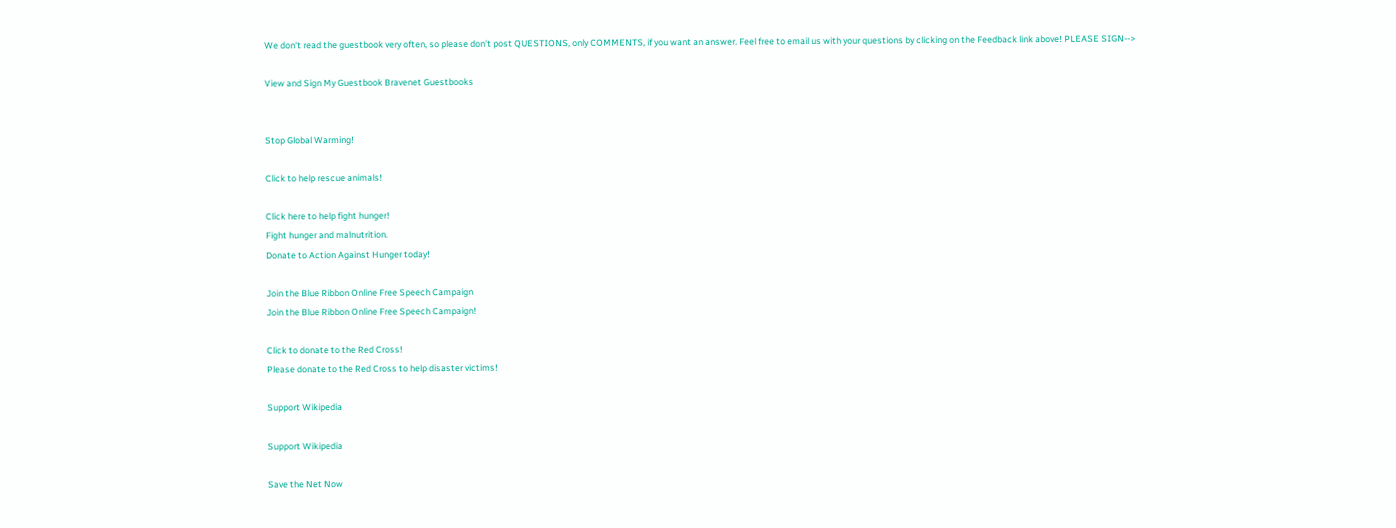We don't read the guestbook very often, so please don't post QUESTIONS, only COMMENTS, if you want an answer. Feel free to email us with your questions by clicking on the Feedback link above! PLEASE SIGN-->

View and Sign My Guestbook Bravenet Guestbooks


Stop Global Warming!

Click to help rescue animals!

Click here to help fight hunger!
Fight hunger and malnutrition.
Donate to Action Against Hunger today!

Join the Blue Ribbon Online Free Speech Campaign
Join the Blue Ribbon Online Free Speech Campaign!

Click to donate to the Red Cross!
Please donate to the Red Cross to help disaster victims!

Support Wikipedia

Support Wikipedia

Save the Net Now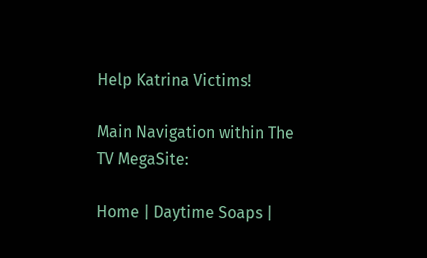Help Katrina Victims!

Main Navigation within The TV MegaSite:

Home | Daytime Soaps |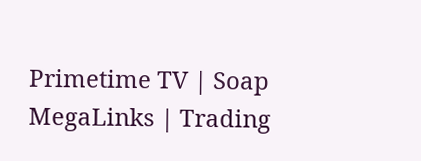Primetime TV | Soap MegaLinks | Trading